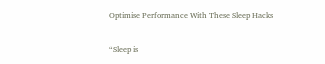Optimise Performance With These Sleep Hacks

“Sleep is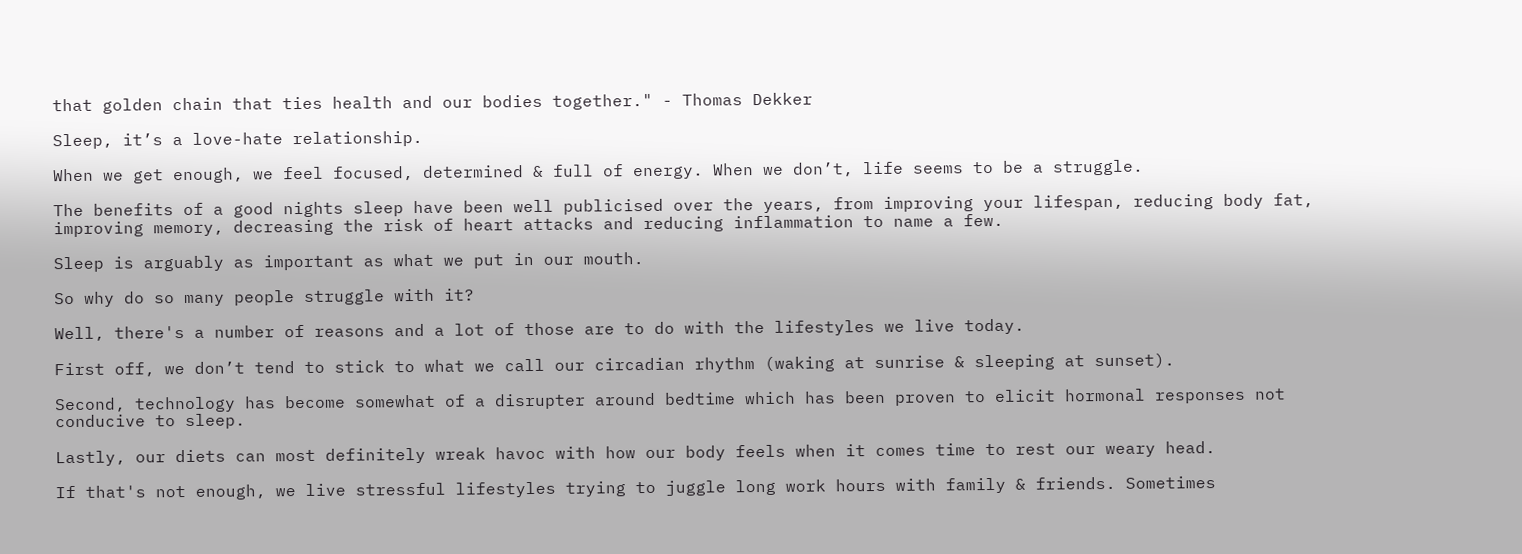that golden chain that ties health and our bodies together." - Thomas Dekker

Sleep, it’s a love-hate relationship.

When we get enough, we feel focused, determined & full of energy. When we don’t, life seems to be a struggle.

The benefits of a good nights sleep have been well publicised over the years, from improving your lifespan, reducing body fat, improving memory, decreasing the risk of heart attacks and reducing inflammation to name a few.

Sleep is arguably as important as what we put in our mouth.

So why do so many people struggle with it?

Well, there's a number of reasons and a lot of those are to do with the lifestyles we live today.

First off, we don’t tend to stick to what we call our circadian rhythm (waking at sunrise & sleeping at sunset).

Second, technology has become somewhat of a disrupter around bedtime which has been proven to elicit hormonal responses not conducive to sleep.

Lastly, our diets can most definitely wreak havoc with how our body feels when it comes time to rest our weary head.

If that's not enough, we live stressful lifestyles trying to juggle long work hours with family & friends. Sometimes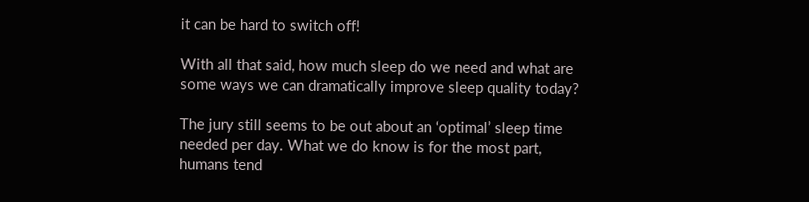it can be hard to switch off!

With all that said, how much sleep do we need and what are some ways we can dramatically improve sleep quality today?

The jury still seems to be out about an ‘optimal’ sleep time needed per day. What we do know is for the most part, humans tend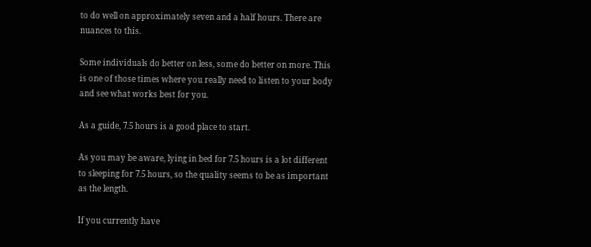to do well on approximately seven and a half hours. There are nuances to this.

Some individuals do better on less, some do better on more. This is one of those times where you really need to listen to your body and see what works best for you.

As a guide, 7.5 hours is a good place to start.

As you may be aware, lying in bed for 7.5 hours is a lot different to sleeping for 7.5 hours, so the quality seems to be as important as the length.

If you currently have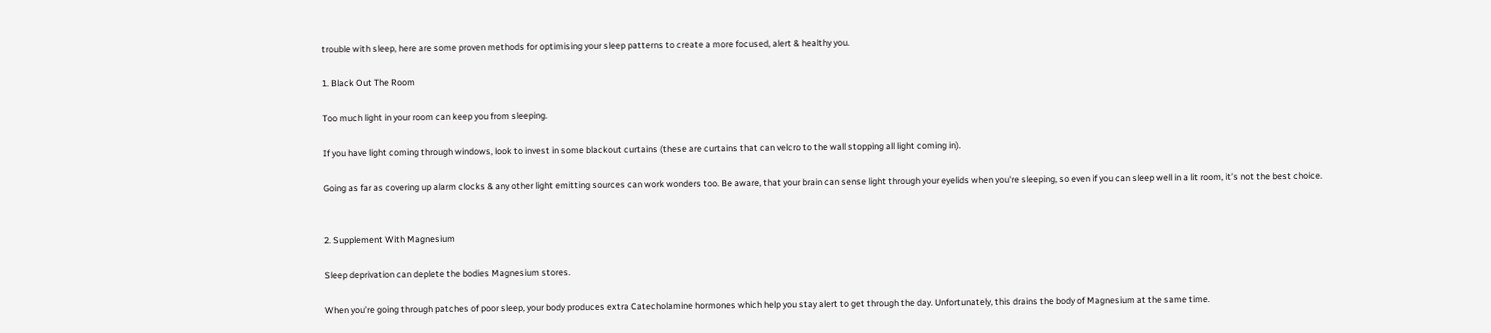trouble with sleep, here are some proven methods for optimising your sleep patterns to create a more focused, alert & healthy you.

1. Black Out The Room

Too much light in your room can keep you from sleeping.

If you have light coming through windows, look to invest in some blackout curtains (these are curtains that can velcro to the wall stopping all light coming in).

Going as far as covering up alarm clocks & any other light emitting sources can work wonders too. Be aware, that your brain can sense light through your eyelids when you're sleeping, so even if you can sleep well in a lit room, it’s not the best choice.


2. Supplement With Magnesium

Sleep deprivation can deplete the bodies Magnesium stores.

When you’re going through patches of poor sleep, your body produces extra Catecholamine hormones which help you stay alert to get through the day. Unfortunately, this drains the body of Magnesium at the same time.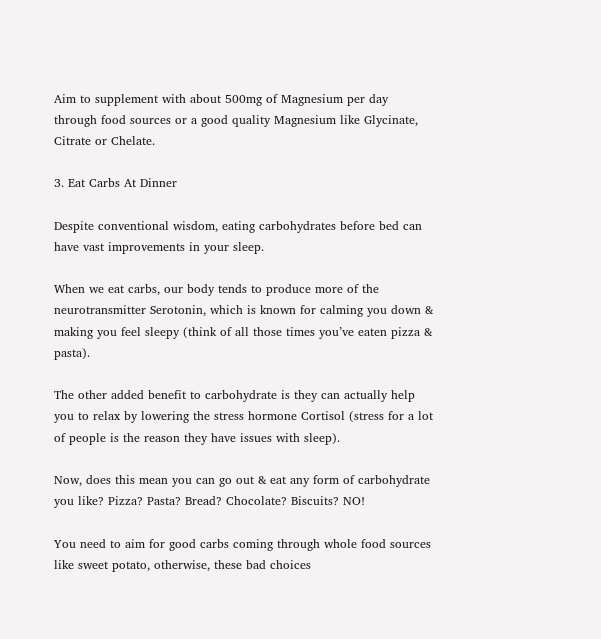Aim to supplement with about 500mg of Magnesium per day through food sources or a good quality Magnesium like Glycinate, Citrate or Chelate.

3. Eat Carbs At Dinner

Despite conventional wisdom, eating carbohydrates before bed can have vast improvements in your sleep.

When we eat carbs, our body tends to produce more of the neurotransmitter Serotonin, which is known for calming you down & making you feel sleepy (think of all those times you’ve eaten pizza & pasta).

The other added benefit to carbohydrate is they can actually help you to relax by lowering the stress hormone Cortisol (stress for a lot of people is the reason they have issues with sleep).

Now, does this mean you can go out & eat any form of carbohydrate you like? Pizza? Pasta? Bread? Chocolate? Biscuits? NO!

You need to aim for good carbs coming through whole food sources like sweet potato, otherwise, these bad choices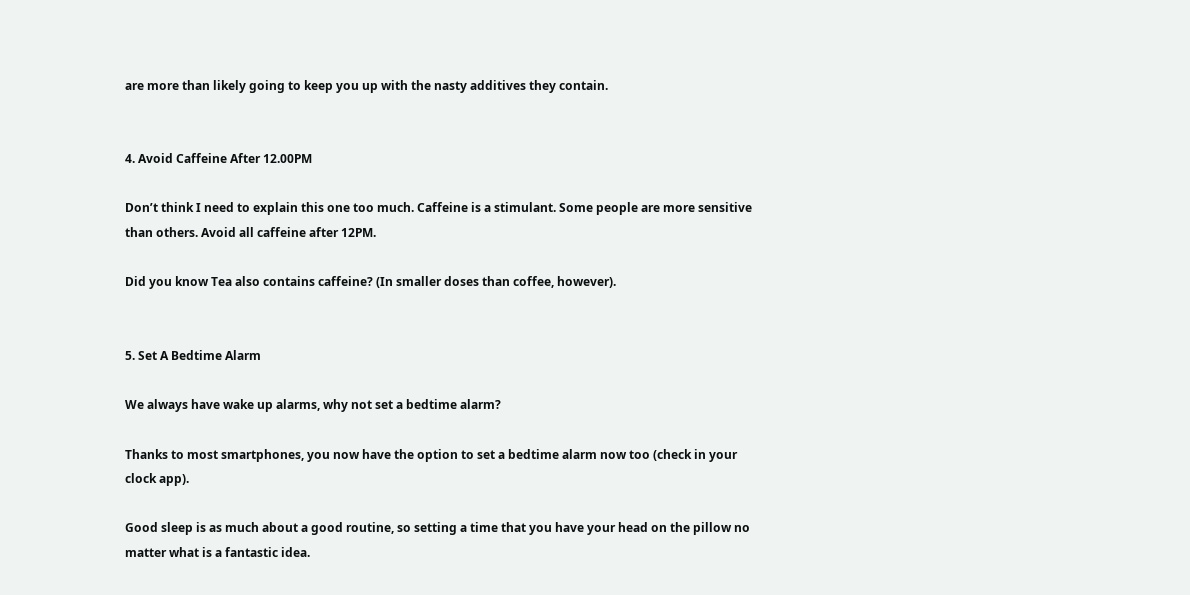are more than likely going to keep you up with the nasty additives they contain.


4. Avoid Caffeine After 12.00PM

Don’t think I need to explain this one too much. Caffeine is a stimulant. Some people are more sensitive than others. Avoid all caffeine after 12PM.

Did you know Tea also contains caffeine? (In smaller doses than coffee, however).


5. Set A Bedtime Alarm

We always have wake up alarms, why not set a bedtime alarm?

Thanks to most smartphones, you now have the option to set a bedtime alarm now too (check in your clock app).

Good sleep is as much about a good routine, so setting a time that you have your head on the pillow no matter what is a fantastic idea.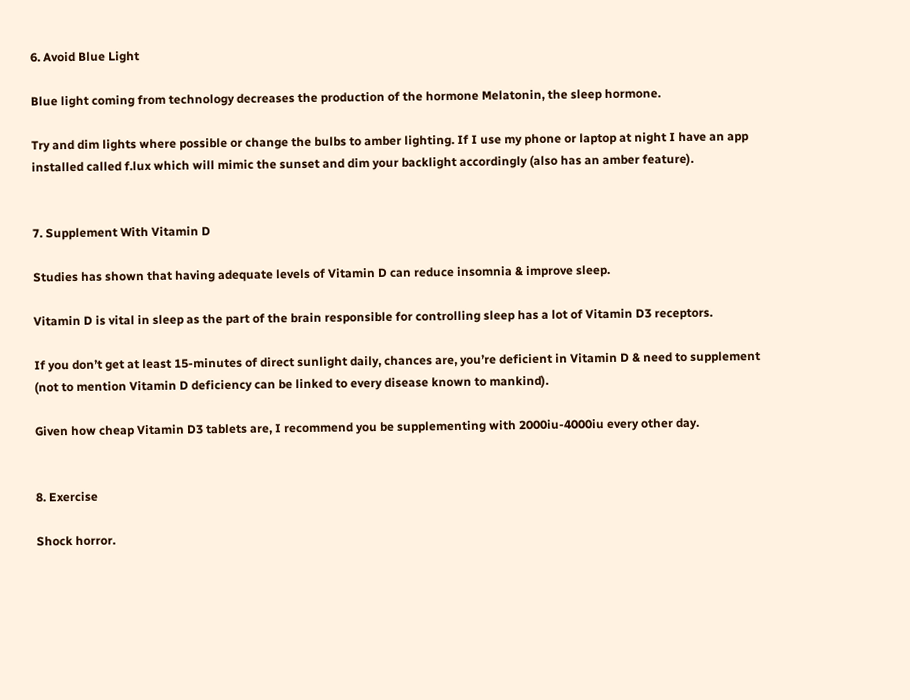6. Avoid Blue Light

Blue light coming from technology decreases the production of the hormone Melatonin, the sleep hormone.

Try and dim lights where possible or change the bulbs to amber lighting. If I use my phone or laptop at night I have an app installed called f.lux which will mimic the sunset and dim your backlight accordingly (also has an amber feature).


7. Supplement With Vitamin D

Studies has shown that having adequate levels of Vitamin D can reduce insomnia & improve sleep.

Vitamin D is vital in sleep as the part of the brain responsible for controlling sleep has a lot of Vitamin D3 receptors.

If you don’t get at least 15-minutes of direct sunlight daily, chances are, you’re deficient in Vitamin D & need to supplement (not to mention Vitamin D deficiency can be linked to every disease known to mankind).

Given how cheap Vitamin D3 tablets are, I recommend you be supplementing with 2000iu-4000iu every other day.


8. Exercise

Shock horror.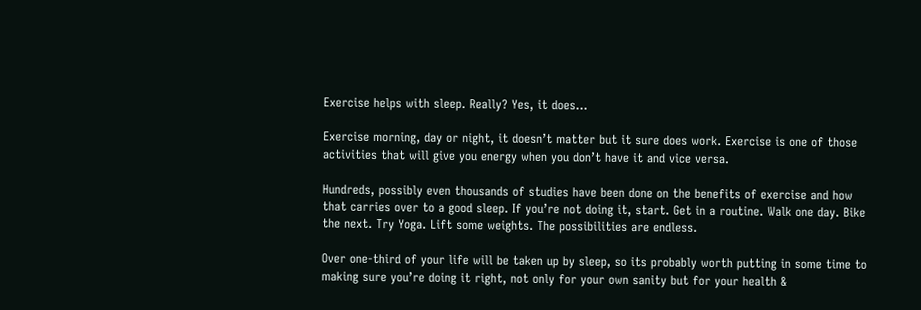Exercise helps with sleep. Really? Yes, it does…

Exercise morning, day or night, it doesn’t matter but it sure does work. Exercise is one of those activities that will give you energy when you don’t have it and vice versa.

Hundreds, possibly even thousands of studies have been done on the benefits of exercise and how that carries over to a good sleep. If you’re not doing it, start. Get in a routine. Walk one day. Bike the next. Try Yoga. Lift some weights. The possibilities are endless.

Over one-third of your life will be taken up by sleep, so its probably worth putting in some time to making sure you’re doing it right, not only for your own sanity but for your health &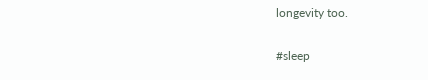longevity too.

#sleep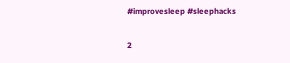#improvesleep #sleephacks

2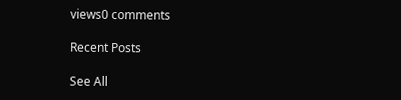views0 comments

Recent Posts

See All